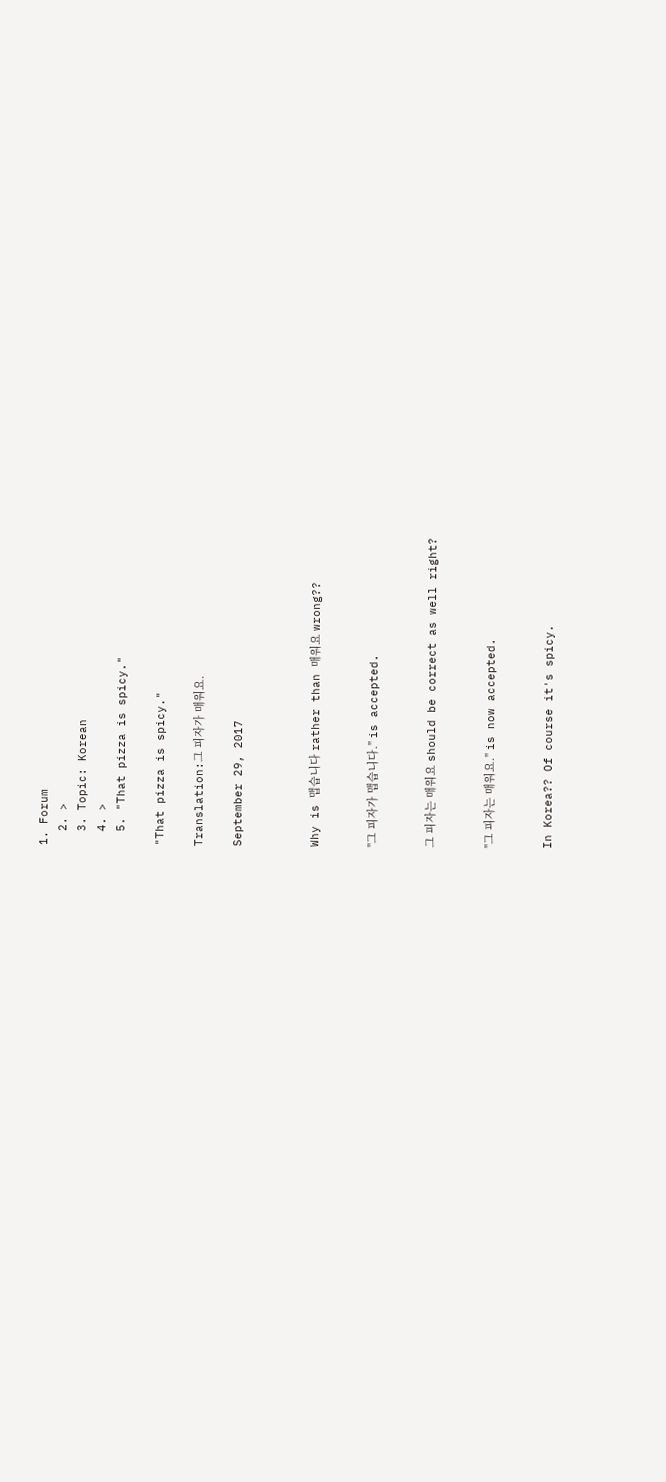1. Forum
  2. >
  3. Topic: Korean
  4. >
  5. "That pizza is spicy."

"That pizza is spicy."

Translation:그 피자가 매워요.

September 29, 2017



Why is 맵습니다 rather than 매워요 wrong??


"그 피자가 맵습니다." is accepted.


그 피자는 매워요 should be correct as well right?


"그 피자는 매워요." is now accepted.


In Korea?? Of course it's spicy.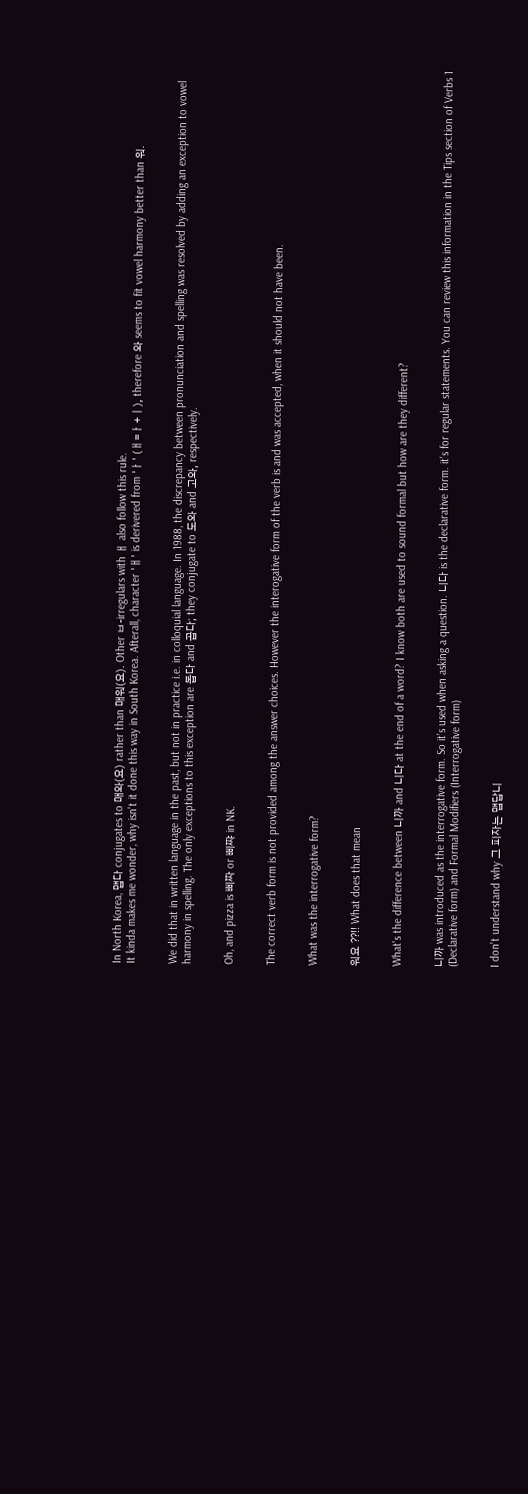In North Korea, 맵다 conjugates to 매와(요) rather than 매워(요). Other ㅂ-irregulars with ㅐ also follow this rule.
It kinda makes me wonder, why isn't it done this way in South Korea. Afterall, character 'ㅐ' is derivered from 'ㅏ' (ㅐ=ㅏ+ㅣ), therefore 와 seems to fit vowel harmony better than 워.


We did that in written language in the past, but not in practice i.e. in colloquial language. In 1988, the discrepancy between pronunciation and spelling was resolved by adding an exception to vowel harmony in spelling. The only exceptions to this exception are 돕다 and 곱다; they conjugate to 도와 and 고와, respectively.


Oh, and pizza is 삐짜 or 삐쨔 in NK.


The correct verb form is not provided among the answer choices. However the interogative form of the verb is and was accepted, when it should not have been.


What was the interrogative form?


워요 ??!! What does that mean


What's the difference between 니까 and 니다 at the end of a word? I know both are used to sound formal but how are they different?


니까 was introduced as the interrogative form. So it's used when asking a question. 니다 is the declarative form. it's for regular statements. You can review this information in the Tips section of Verbs 1 (Declarative form) and Formal Modifiers (Interrogative form)


I don't understand why 그 피자는 맵답니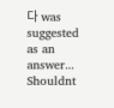다 was suggested as an answer... Shouldnt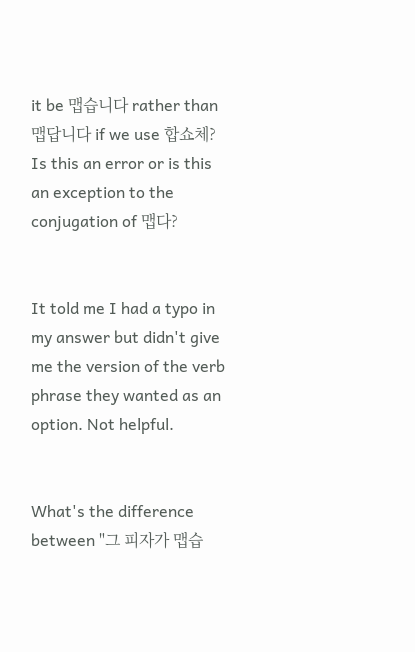it be 맵습니다 rather than 맵답니다 if we use 합쇼체? Is this an error or is this an exception to the conjugation of 맵다?


It told me I had a typo in my answer but didn't give me the version of the verb phrase they wanted as an option. Not helpful.


What's the difference between "그 피자가 맵습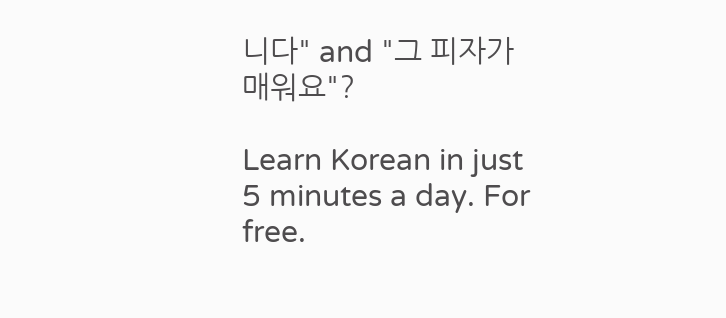니다" and "그 피자가 매워요"?

Learn Korean in just 5 minutes a day. For free.